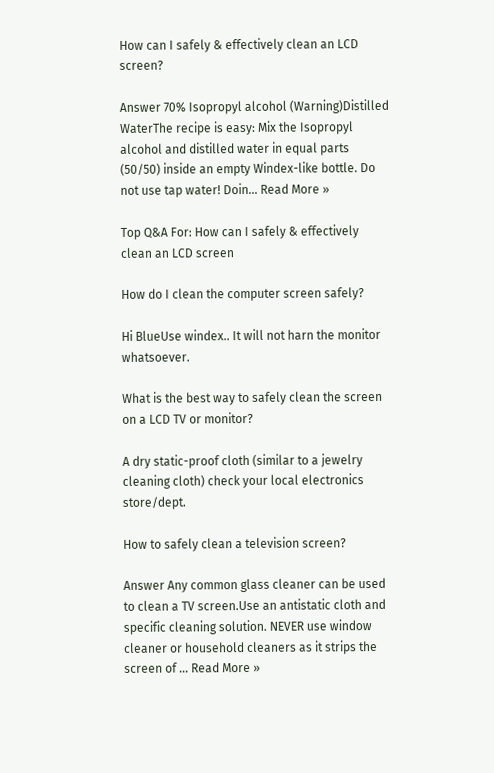How can I safely & effectively clean an LCD screen?

Answer 70% Isopropyl alcohol (Warning)Distilled WaterThe recipe is easy: Mix the Isopropyl alcohol and distilled water in equal parts (50/50) inside an empty Windex-like bottle. Do not use tap water! Doin... Read More »

Top Q&A For: How can I safely & effectively clean an LCD screen

How do I clean the computer screen safely?

Hi BlueUse windex.. It will not harn the monitor whatsoever.

What is the best way to safely clean the screen on a LCD TV or monitor?

A dry static-proof cloth (similar to a jewelry cleaning cloth) check your local electronics store/dept.

How to safely clean a television screen?

Answer Any common glass cleaner can be used to clean a TV screen.Use an antistatic cloth and specific cleaning solution. NEVER use window cleaner or household cleaners as it strips the screen of ... Read More »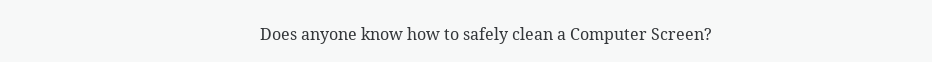Does anyone know how to safely clean a Computer Screen?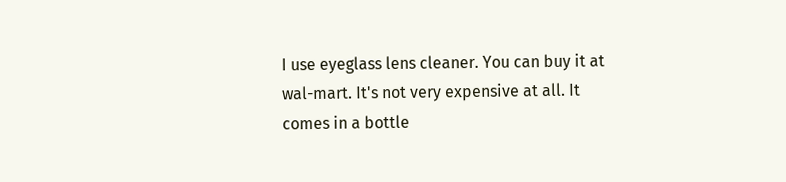I use eyeglass lens cleaner. You can buy it at wal-mart. It's not very expensive at all. It comes in a bottle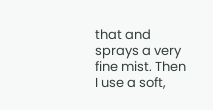that and sprays a very fine mist. Then I use a soft,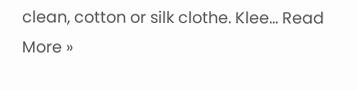clean, cotton or silk clothe. Klee... Read More »